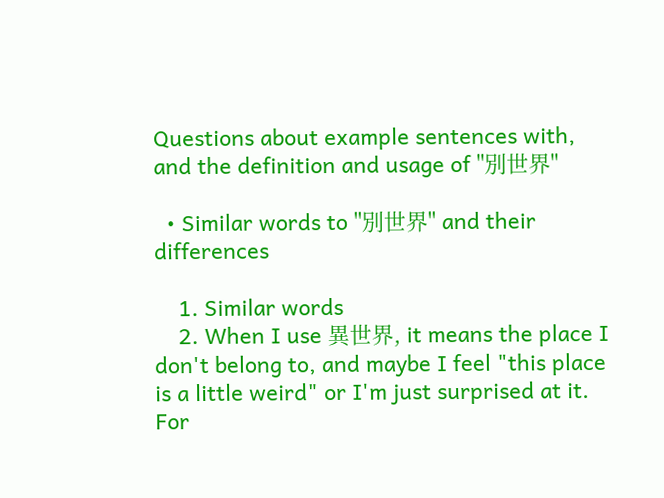Questions about example sentences with, and the definition and usage of "別世界"

  • Similar words to "別世界" and their differences

    1. Similar words
    2. When I use 異世界, it means the place I don't belong to, and maybe I feel "this place is a little weird" or I'm just surprised at it. For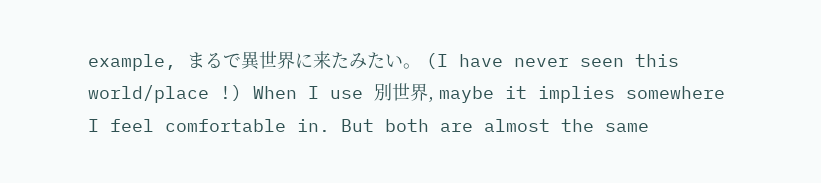example, まるで異世界に来たみたい。 (I have never seen this world/place !) When I use 別世界, maybe it implies somewhere I feel comfortable in. But both are almost the same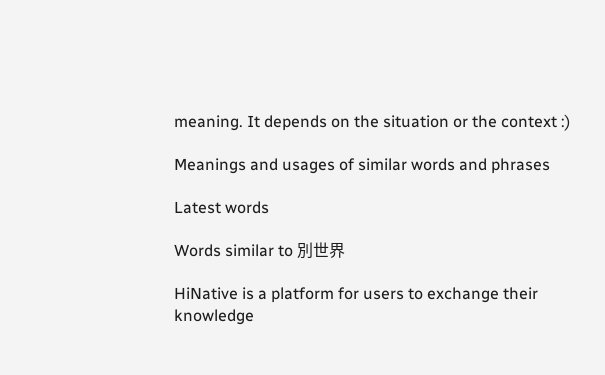meaning. It depends on the situation or the context :)

Meanings and usages of similar words and phrases

Latest words

Words similar to 別世界

HiNative is a platform for users to exchange their knowledge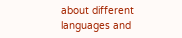about different languages and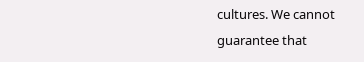cultures. We cannot guarantee that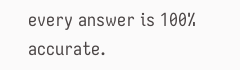every answer is 100% accurate.